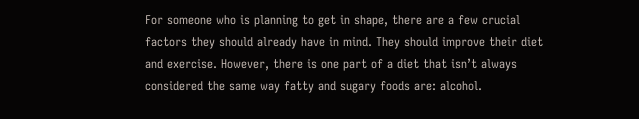For someone who is planning to get in shape, there are a few crucial factors they should already have in mind. They should improve their diet and exercise. However, there is one part of a diet that isn’t always considered the same way fatty and sugary foods are: alcohol.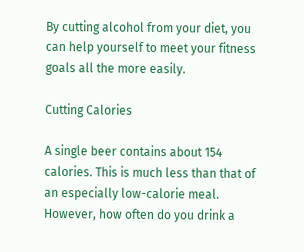By cutting alcohol from your diet, you can help yourself to meet your fitness goals all the more easily.

Cutting Calories

A single beer contains about 154 calories. This is much less than that of an especially low-calorie meal. However, how often do you drink a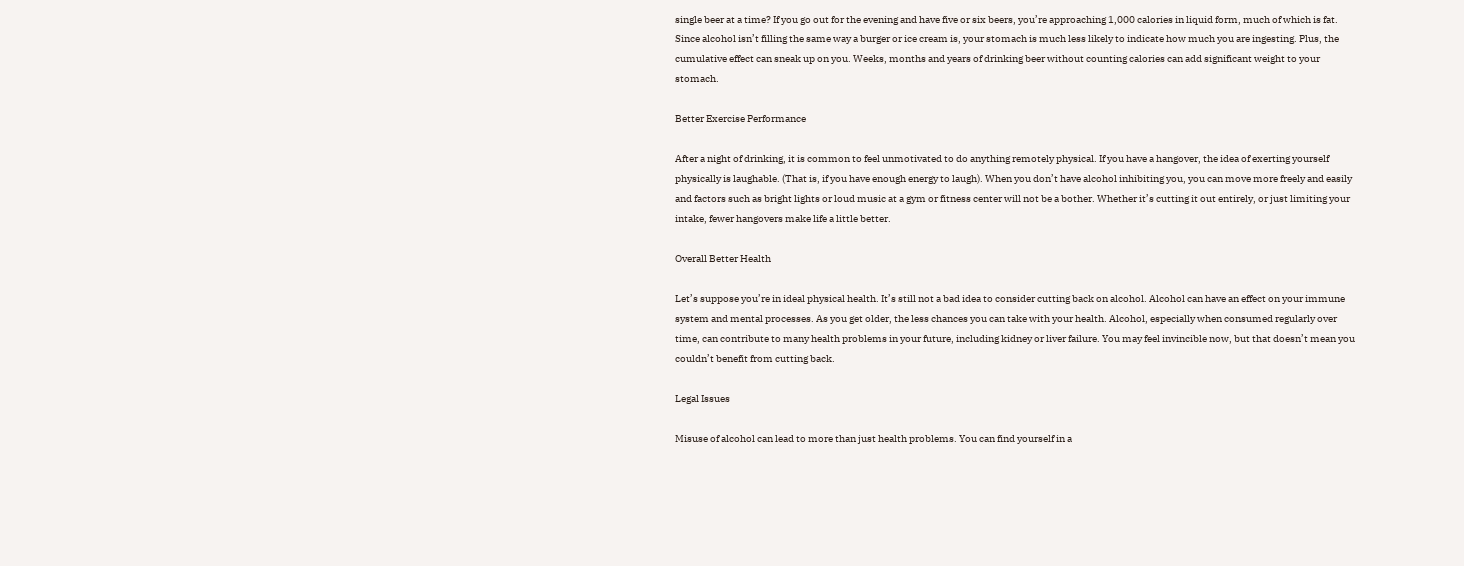single beer at a time? If you go out for the evening and have five or six beers, you’re approaching 1,000 calories in liquid form, much of which is fat. Since alcohol isn’t filling the same way a burger or ice cream is, your stomach is much less likely to indicate how much you are ingesting. Plus, the cumulative effect can sneak up on you. Weeks, months and years of drinking beer without counting calories can add significant weight to your stomach.

Better Exercise Performance

After a night of drinking, it is common to feel unmotivated to do anything remotely physical. If you have a hangover, the idea of exerting yourself physically is laughable. (That is, if you have enough energy to laugh). When you don’t have alcohol inhibiting you, you can move more freely and easily and factors such as bright lights or loud music at a gym or fitness center will not be a bother. Whether it’s cutting it out entirely, or just limiting your intake, fewer hangovers make life a little better.

Overall Better Health

Let’s suppose you’re in ideal physical health. It’s still not a bad idea to consider cutting back on alcohol. Alcohol can have an effect on your immune system and mental processes. As you get older, the less chances you can take with your health. Alcohol, especially when consumed regularly over time, can contribute to many health problems in your future, including kidney or liver failure. You may feel invincible now, but that doesn’t mean you couldn’t benefit from cutting back.

Legal Issues

Misuse of alcohol can lead to more than just health problems. You can find yourself in a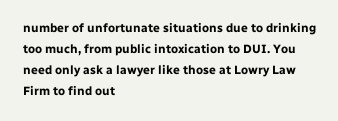number of unfortunate situations due to drinking too much, from public intoxication to DUI. You need only ask a lawyer like those at Lowry Law Firm to find out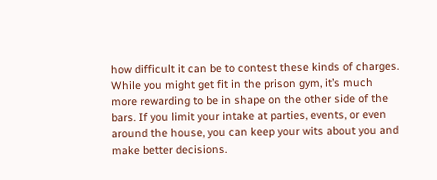how difficult it can be to contest these kinds of charges. While you might get fit in the prison gym, it’s much more rewarding to be in shape on the other side of the bars. If you limit your intake at parties, events, or even around the house, you can keep your wits about you and make better decisions.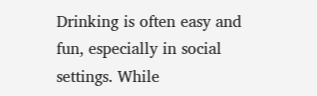Drinking is often easy and fun, especially in social settings. While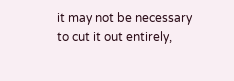it may not be necessary to cut it out entirely,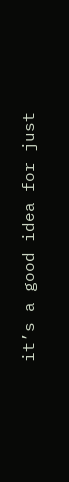it’s a good idea for just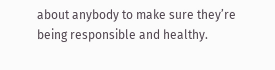about anybody to make sure they’re being responsible and healthy.